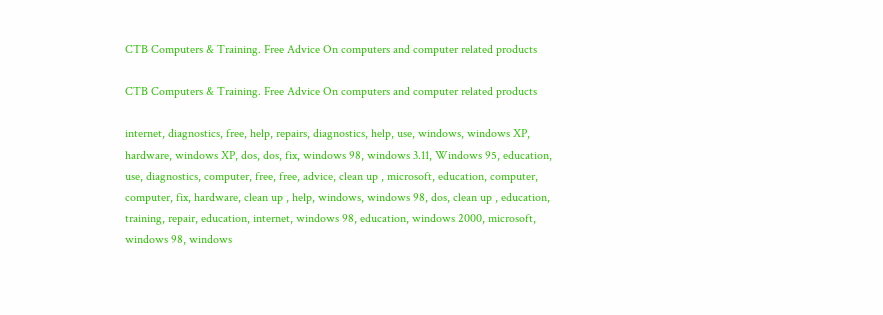CTB Computers & Training. Free Advice On computers and computer related products

CTB Computers & Training. Free Advice On computers and computer related products

internet, diagnostics, free, help, repairs, diagnostics, help, use, windows, windows XP, hardware, windows XP, dos, dos, fix, windows 98, windows 3.11, Windows 95, education, use, diagnostics, computer, free, free, advice, clean up , microsoft, education, computer, computer, fix, hardware, clean up , help, windows, windows 98, dos, clean up , education, training, repair, education, internet, windows 98, education, windows 2000, microsoft, windows 98, windows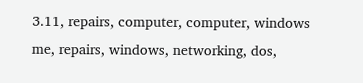3.11, repairs, computer, computer, windows me, repairs, windows, networking, dos,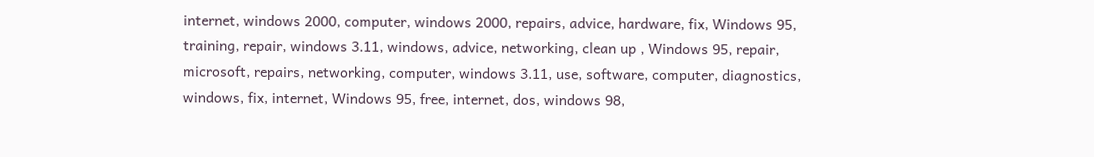internet, windows 2000, computer, windows 2000, repairs, advice, hardware, fix, Windows 95, training, repair, windows 3.11, windows, advice, networking, clean up , Windows 95, repair, microsoft, repairs, networking, computer, windows 3.11, use, software, computer, diagnostics, windows, fix, internet, Windows 95, free, internet, dos, windows 98,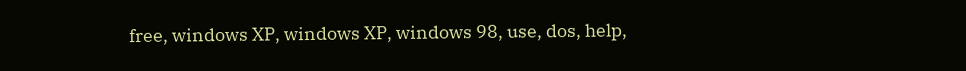free, windows XP, windows XP, windows 98, use, dos, help,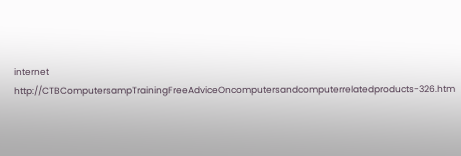internet http://CTBComputersampTrainingFreeAdviceOncomputersandcomputerrelatedproducts-326.htm